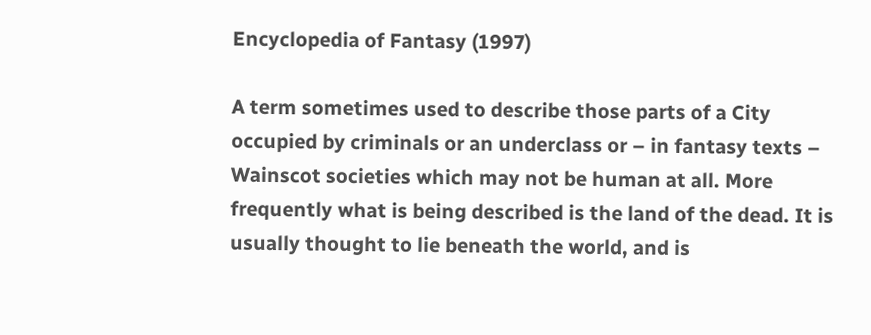Encyclopedia of Fantasy (1997)

A term sometimes used to describe those parts of a City occupied by criminals or an underclass or – in fantasy texts – Wainscot societies which may not be human at all. More frequently what is being described is the land of the dead. It is usually thought to lie beneath the world, and is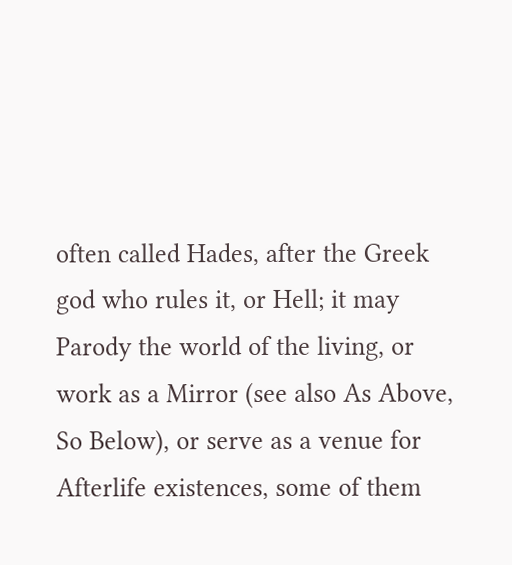often called Hades, after the Greek god who rules it, or Hell; it may Parody the world of the living, or work as a Mirror (see also As Above, So Below), or serve as a venue for Afterlife existences, some of them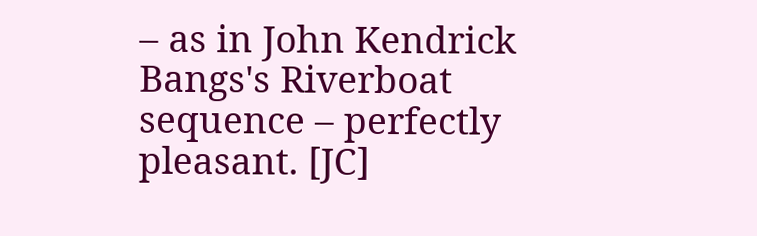– as in John Kendrick Bangs's Riverboat sequence – perfectly pleasant. [JC]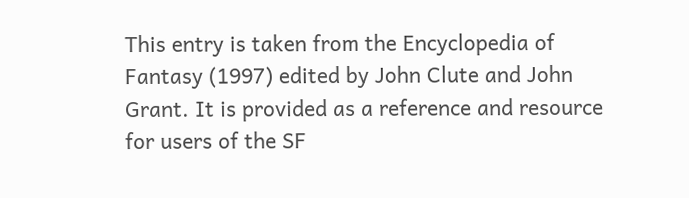This entry is taken from the Encyclopedia of Fantasy (1997) edited by John Clute and John Grant. It is provided as a reference and resource for users of the SF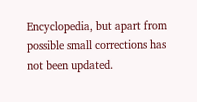Encyclopedia, but apart from possible small corrections has not been updated.